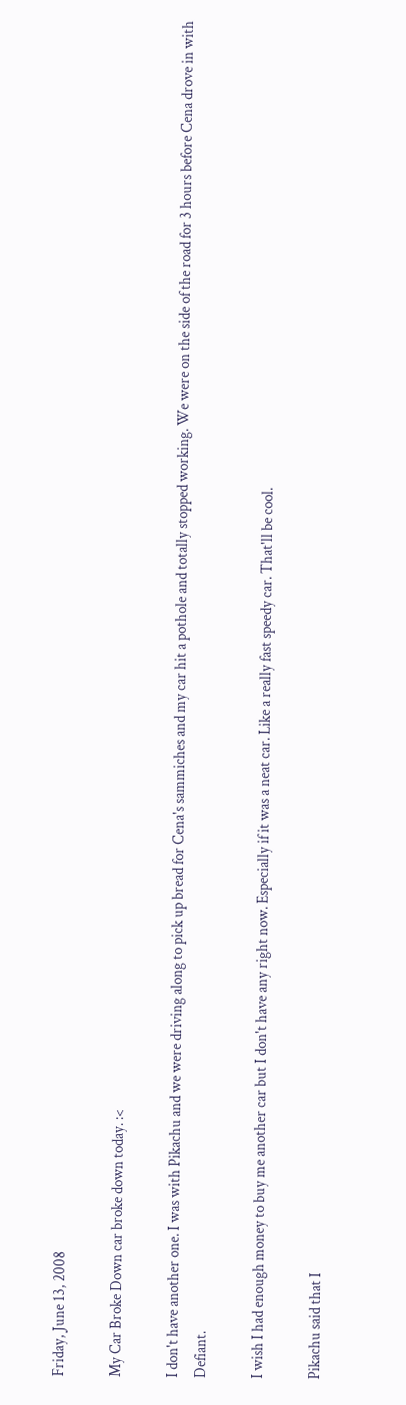Friday, June 13, 2008

My Car Broke Down car broke down today. :<

I don't have another one. I was with Pikachu and we were driving along to pick up bread for Cena's sammiches and my car hit a pothole and totally stopped working. We were on the side of the road for 3 hours before Cena drove in with Defiant.

I wish I had enough money to buy me another car but I don't have any right now. Especially if it was a neat car. Like a really fast speedy car. That'll be cool.

Pikachu said that I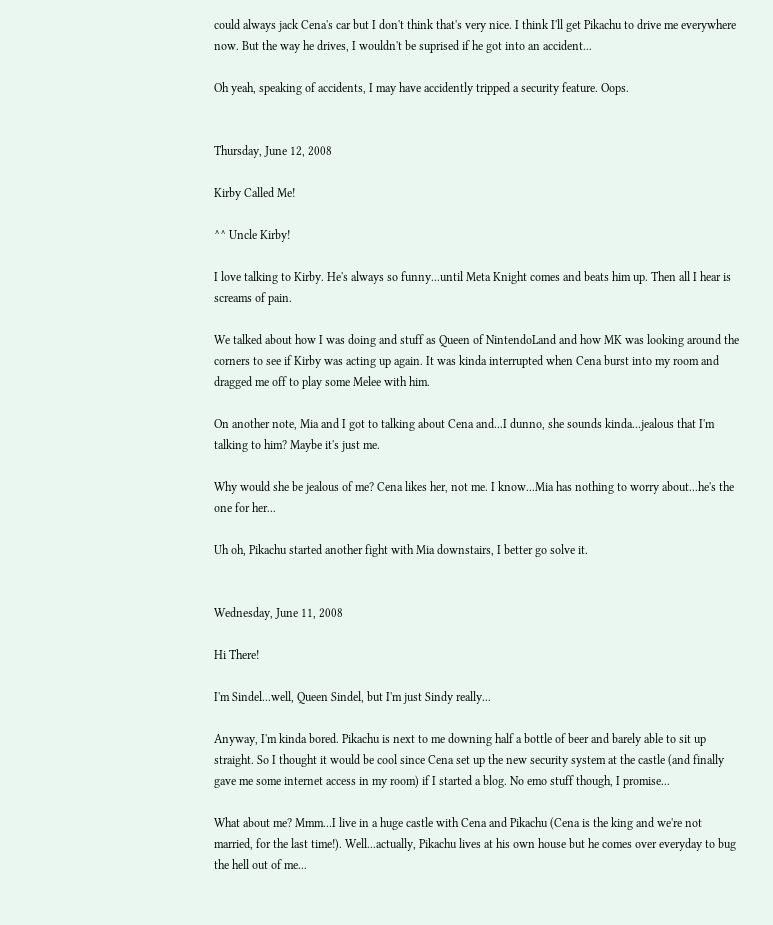could always jack Cena's car but I don't think that's very nice. I think I'll get Pikachu to drive me everywhere now. But the way he drives, I wouldn't be suprised if he got into an accident...

Oh yeah, speaking of accidents, I may have accidently tripped a security feature. Oops.


Thursday, June 12, 2008

Kirby Called Me!

^^ Uncle Kirby!

I love talking to Kirby. He's always so funny...until Meta Knight comes and beats him up. Then all I hear is screams of pain.

We talked about how I was doing and stuff as Queen of NintendoLand and how MK was looking around the corners to see if Kirby was acting up again. It was kinda interrupted when Cena burst into my room and dragged me off to play some Melee with him.

On another note, Mia and I got to talking about Cena and...I dunno, she sounds kinda...jealous that I'm talking to him? Maybe it's just me.

Why would she be jealous of me? Cena likes her, not me. I know...Mia has nothing to worry about...he's the one for her...

Uh oh, Pikachu started another fight with Mia downstairs, I better go solve it.


Wednesday, June 11, 2008

Hi There!

I'm Sindel...well, Queen Sindel, but I'm just Sindy really...

Anyway, I'm kinda bored. Pikachu is next to me downing half a bottle of beer and barely able to sit up straight. So I thought it would be cool since Cena set up the new security system at the castle (and finally gave me some internet access in my room) if I started a blog. No emo stuff though, I promise...

What about me? Mmm...I live in a huge castle with Cena and Pikachu (Cena is the king and we're not married, for the last time!). Well...actually, Pikachu lives at his own house but he comes over everyday to bug the hell out of me...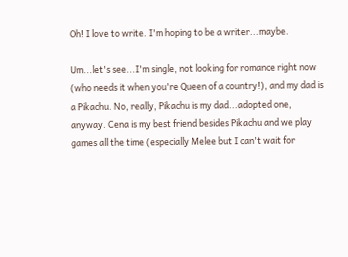Oh! I love to write. I'm hoping to be a writer...maybe.

Um...let's see...I'm single, not looking for romance right now (who needs it when you're Queen of a country!), and my dad is a Pikachu. No, really, Pikachu is my dad...adopted one, anyway. Cena is my best friend besides Pikachu and we play games all the time (especially Melee but I can't wait for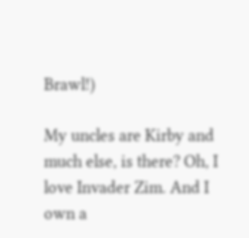Brawl!)

My uncles are Kirby and much else, is there? Oh, I love Invader Zim. And I own a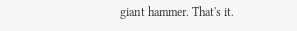giant hammer. That's it.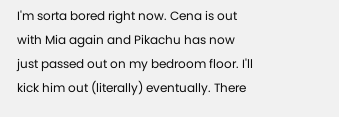I'm sorta bored right now. Cena is out with Mia again and Pikachu has now just passed out on my bedroom floor. I'll kick him out (literally) eventually. There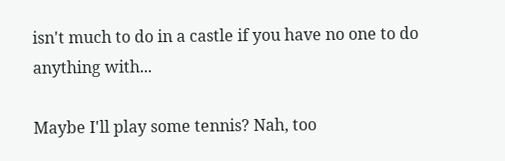isn't much to do in a castle if you have no one to do anything with...

Maybe I'll play some tennis? Nah, too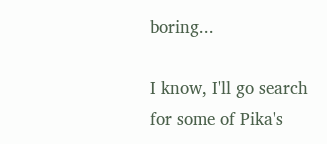boring...

I know, I'll go search for some of Pika's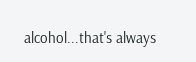alcohol...that's always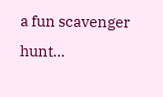a fun scavenger hunt...